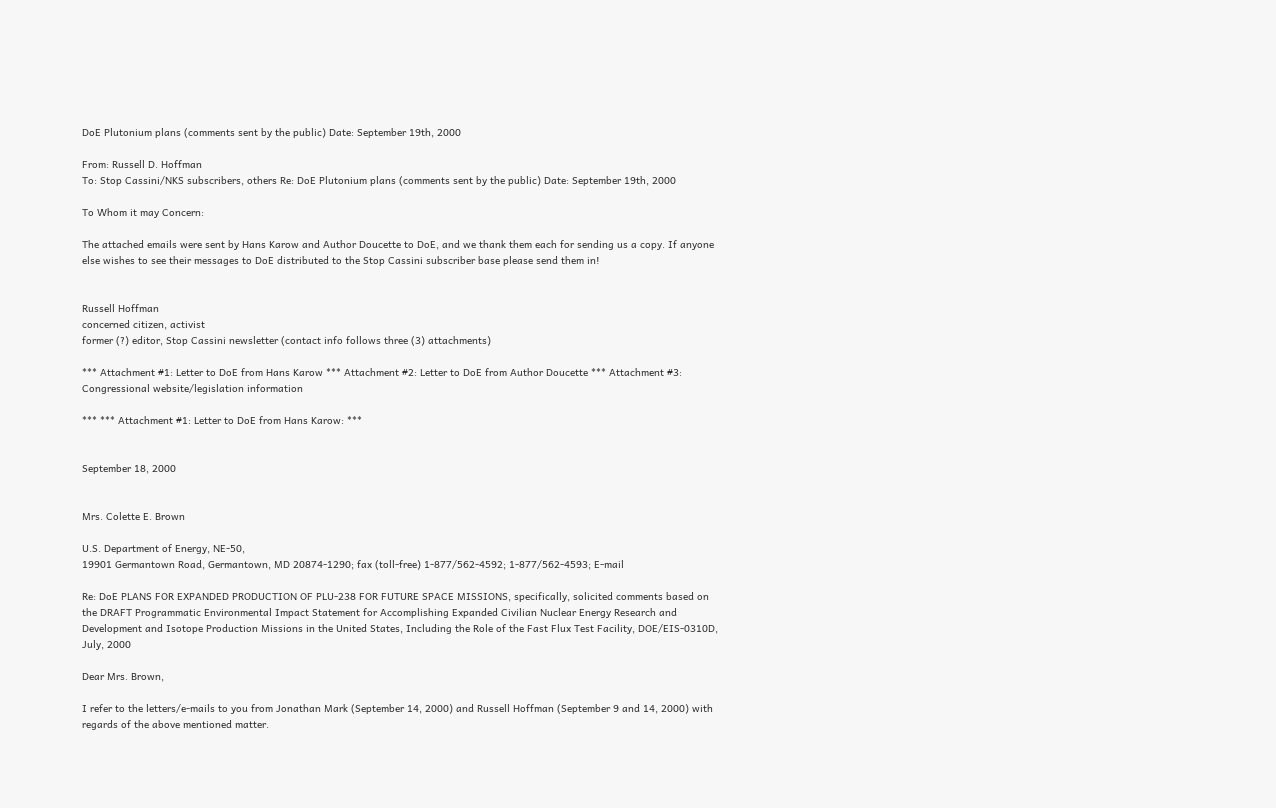DoE Plutonium plans (comments sent by the public) Date: September 19th, 2000

From: Russell D. Hoffman
To: Stop Cassini/NKS subscribers, others Re: DoE Plutonium plans (comments sent by the public) Date: September 19th, 2000

To Whom it may Concern:

The attached emails were sent by Hans Karow and Author Doucette to DoE, and we thank them each for sending us a copy. If anyone else wishes to see their messages to DoE distributed to the Stop Cassini subscriber base please send them in!


Russell Hoffman
concerned citizen, activist
former (?) editor, Stop Cassini newsletter (contact info follows three (3) attachments)

*** Attachment #1: Letter to DoE from Hans Karow *** Attachment #2: Letter to DoE from Author Doucette *** Attachment #3: Congressional website/legislation information

*** *** Attachment #1: Letter to DoE from Hans Karow: ***


September 18, 2000


Mrs. Colette E. Brown

U.S. Department of Energy, NE-50,
19901 Germantown Road, Germantown, MD 20874-1290; fax (toll-free) 1-877/562-4592; 1-877/562-4593; E-mail

Re: DoE PLANS FOR EXPANDED PRODUCTION OF PLU-238 FOR FUTURE SPACE MISSIONS, specifically, solicited comments based on the DRAFT Programmatic Environmental Impact Statement for Accomplishing Expanded Civilian Nuclear Energy Research and Development and Isotope Production Missions in the United States, Including the Role of the Fast Flux Test Facility, DOE/EIS-0310D, July, 2000

Dear Mrs. Brown,

I refer to the letters/e-mails to you from Jonathan Mark (September 14, 2000) and Russell Hoffman (September 9 and 14, 2000) with regards of the above mentioned matter.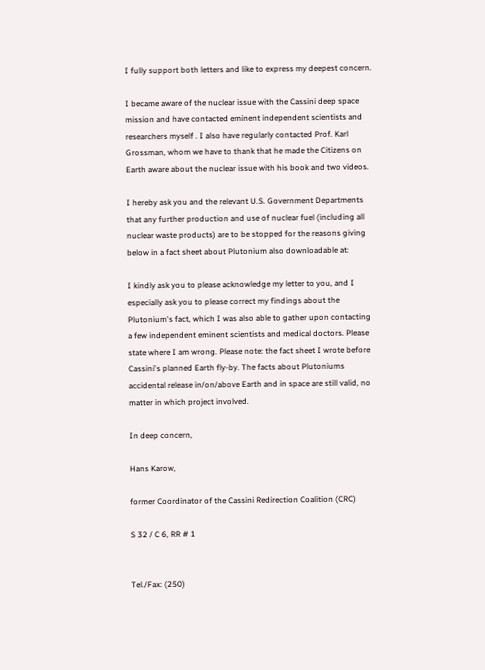I fully support both letters and like to express my deepest concern.

I became aware of the nuclear issue with the Cassini deep space mission and have contacted eminent independent scientists and researchers myself . I also have regularly contacted Prof. Karl Grossman, whom we have to thank that he made the Citizens on Earth aware about the nuclear issue with his book and two videos.

I hereby ask you and the relevant U.S. Government Departments that any further production and use of nuclear fuel (including all nuclear waste products) are to be stopped for the reasons giving below in a fact sheet about Plutonium also downloadable at:

I kindly ask you to please acknowledge my letter to you, and I especially ask you to please correct my findings about the Plutonium's fact, which I was also able to gather upon contacting a few independent eminent scientists and medical doctors. Please state where I am wrong. Please note: the fact sheet I wrote before Cassini's planned Earth fly-by. The facts about Plutoniums accidental release in/on/above Earth and in space are still valid, no matter in which project involved.

In deep concern,

Hans Karow,

former Coordinator of the Cassini Redirection Coalition (CRC)

S 32 / C 6, RR # 1


Tel./Fax: (250)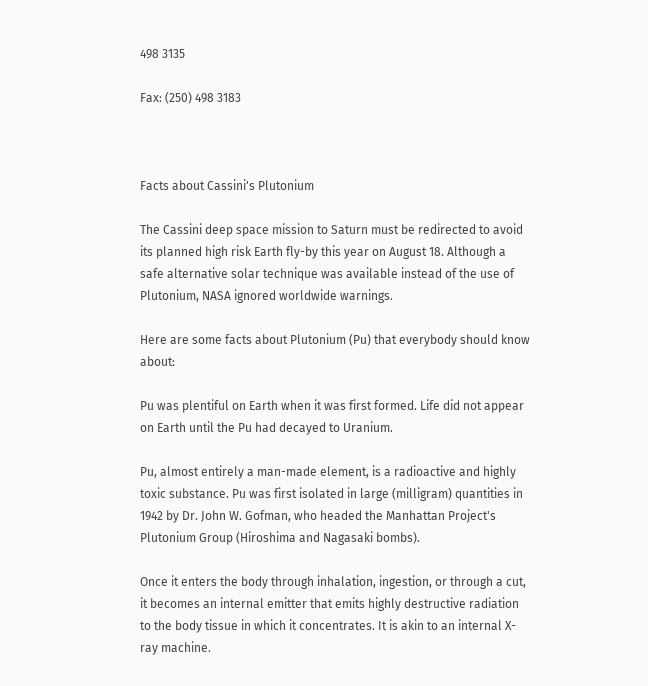498 3135

Fax: (250) 498 3183



Facts about Cassini's Plutonium

The Cassini deep space mission to Saturn must be redirected to avoid its planned high risk Earth fly-by this year on August 18. Although a safe alternative solar technique was available instead of the use of Plutonium, NASA ignored worldwide warnings.

Here are some facts about Plutonium (Pu) that everybody should know about:

Pu was plentiful on Earth when it was first formed. Life did not appear on Earth until the Pu had decayed to Uranium.

Pu, almost entirely a man-made element, is a radioactive and highly toxic substance. Pu was first isolated in large (milligram) quantities in 1942 by Dr. John W. Gofman, who headed the Manhattan Project's Plutonium Group (Hiroshima and Nagasaki bombs).

Once it enters the body through inhalation, ingestion, or through a cut, it becomes an internal emitter that emits highly destructive radiation to the body tissue in which it concentrates. It is akin to an internal X-ray machine.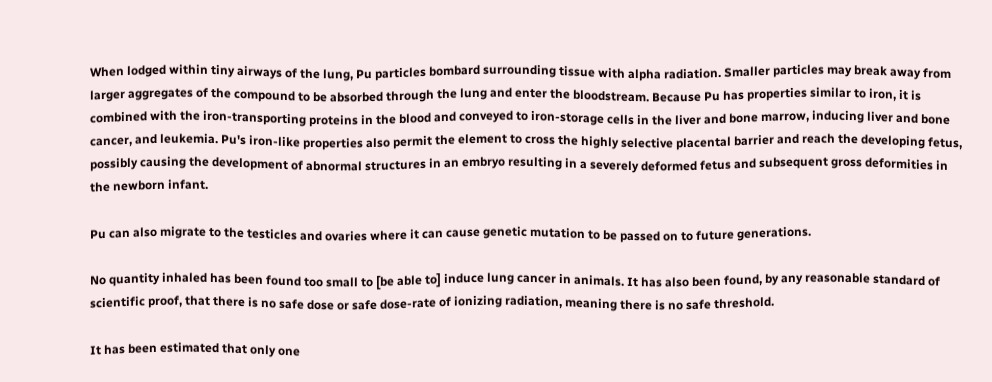When lodged within tiny airways of the lung, Pu particles bombard surrounding tissue with alpha radiation. Smaller particles may break away from larger aggregates of the compound to be absorbed through the lung and enter the bloodstream. Because Pu has properties similar to iron, it is combined with the iron-transporting proteins in the blood and conveyed to iron-storage cells in the liver and bone marrow, inducing liver and bone cancer, and leukemia. Pu's iron-like properties also permit the element to cross the highly selective placental barrier and reach the developing fetus, possibly causing the development of abnormal structures in an embryo resulting in a severely deformed fetus and subsequent gross deformities in the newborn infant.

Pu can also migrate to the testicles and ovaries where it can cause genetic mutation to be passed on to future generations.

No quantity inhaled has been found too small to [be able to] induce lung cancer in animals. It has also been found, by any reasonable standard of scientific proof, that there is no safe dose or safe dose-rate of ionizing radiation, meaning there is no safe threshold.

It has been estimated that only one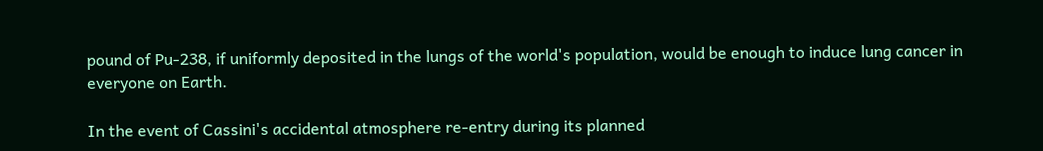pound of Pu-238, if uniformly deposited in the lungs of the world's population, would be enough to induce lung cancer in everyone on Earth.

In the event of Cassini's accidental atmosphere re-entry during its planned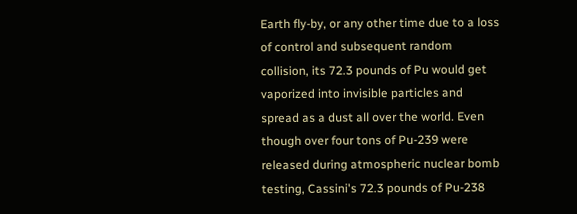Earth fly-by, or any other time due to a loss of control and subsequent random collision, its 72.3 pounds of Pu would get vaporized into invisible particles and spread as a dust all over the world. Even though over four tons of Pu-239 were released during atmospheric nuclear bomb testing, Cassini's 72.3 pounds of Pu-238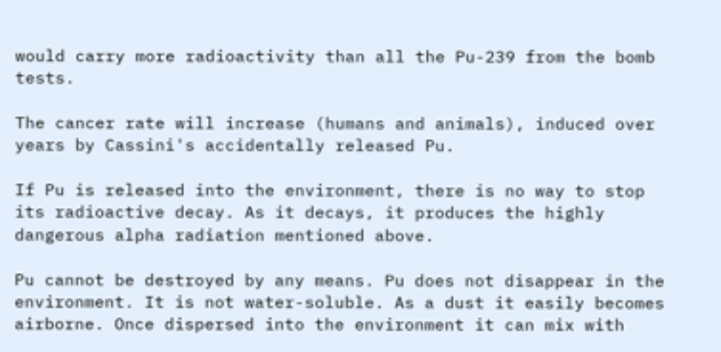would carry more radioactivity than all the Pu-239 from the bomb tests.

The cancer rate will increase (humans and animals), induced over years by Cassini's accidentally released Pu.

If Pu is released into the environment, there is no way to stop its radioactive decay. As it decays, it produces the highly dangerous alpha radiation mentioned above.

Pu cannot be destroyed by any means. Pu does not disappear in the environment. It is not water-soluble. As a dust it easily becomes airborne. Once dispersed into the environment it can mix with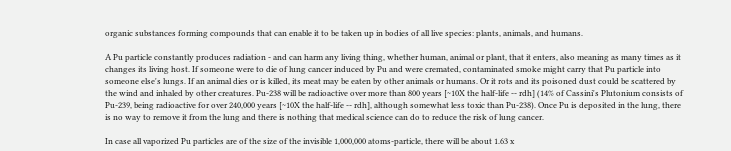organic substances forming compounds that can enable it to be taken up in bodies of all live species: plants, animals, and humans.

A Pu particle constantly produces radiation - and can harm any living thing, whether human, animal or plant, that it enters, also meaning as many times as it changes its living host. If someone were to die of lung cancer induced by Pu and were cremated, contaminated smoke might carry that Pu particle into someone else's lungs. If an animal dies or is killed, its meat may be eaten by other animals or humans. Or it rots and its poisoned dust could be scattered by the wind and inhaled by other creatures. Pu-238 will be radioactive over more than 800 years [~10X the half-life -- rdh] (14% of Cassini's Plutonium consists of Pu-239, being radioactive for over 240,000 years [~10X the half-life -- rdh], although somewhat less toxic than Pu-238). Once Pu is deposited in the lung, there is no way to remove it from the lung and there is nothing that medical science can do to reduce the risk of lung cancer.

In case all vaporized Pu particles are of the size of the invisible 1,000,000 atoms-particle, there will be about 1.63 x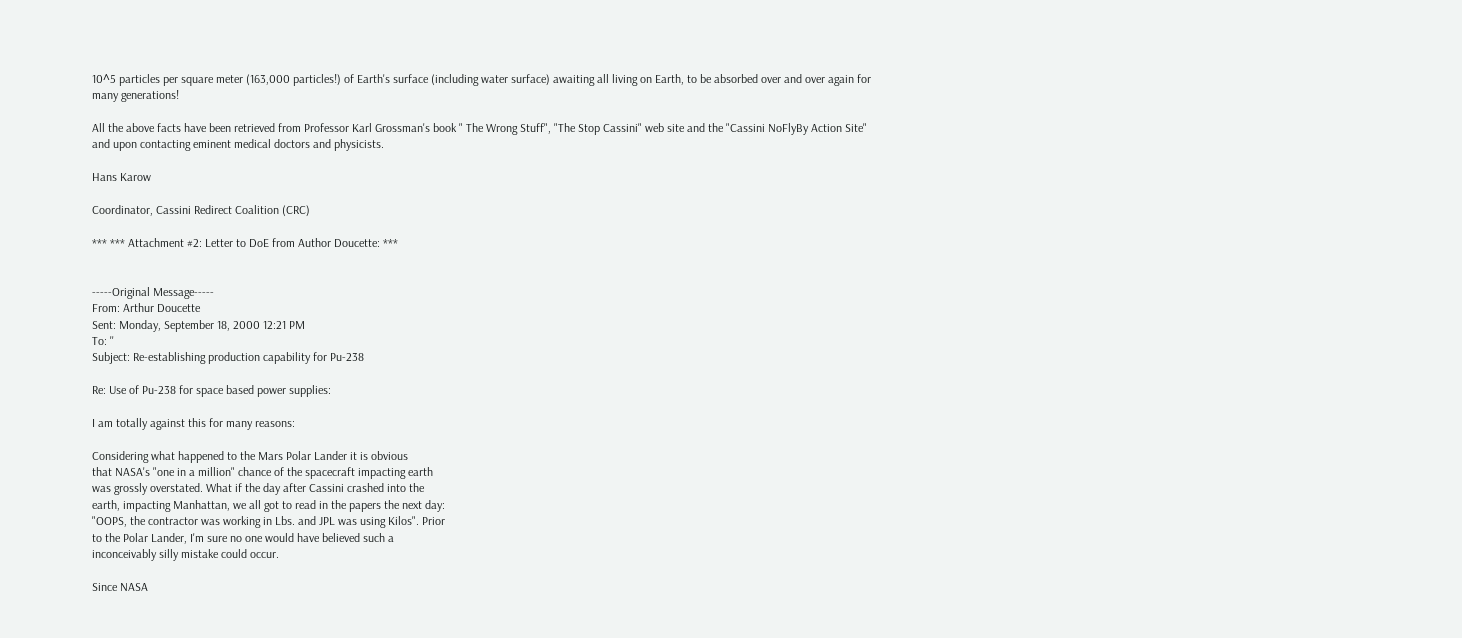10^5 particles per square meter (163,000 particles!) of Earth's surface (including water surface) awaiting all living on Earth, to be absorbed over and over again for many generations!

All the above facts have been retrieved from Professor Karl Grossman's book " The Wrong Stuff", "The Stop Cassini" web site and the "Cassini NoFlyBy Action Site" and upon contacting eminent medical doctors and physicists.

Hans Karow

Coordinator, Cassini Redirect Coalition (CRC)

*** *** Attachment #2: Letter to DoE from Author Doucette: ***


-----Original Message-----
From: Arthur Doucette
Sent: Monday, September 18, 2000 12:21 PM
To: ''
Subject: Re-establishing production capability for Pu-238

Re: Use of Pu-238 for space based power supplies:

I am totally against this for many reasons:

Considering what happened to the Mars Polar Lander it is obvious
that NASA's "one in a million" chance of the spacecraft impacting earth
was grossly overstated. What if the day after Cassini crashed into the
earth, impacting Manhattan, we all got to read in the papers the next day:
"OOPS, the contractor was working in Lbs. and JPL was using Kilos". Prior
to the Polar Lander, I'm sure no one would have believed such a
inconceivably silly mistake could occur.

Since NASA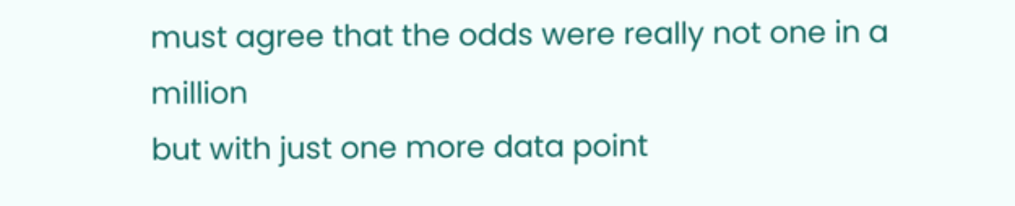must agree that the odds were really not one in a million
but with just one more data point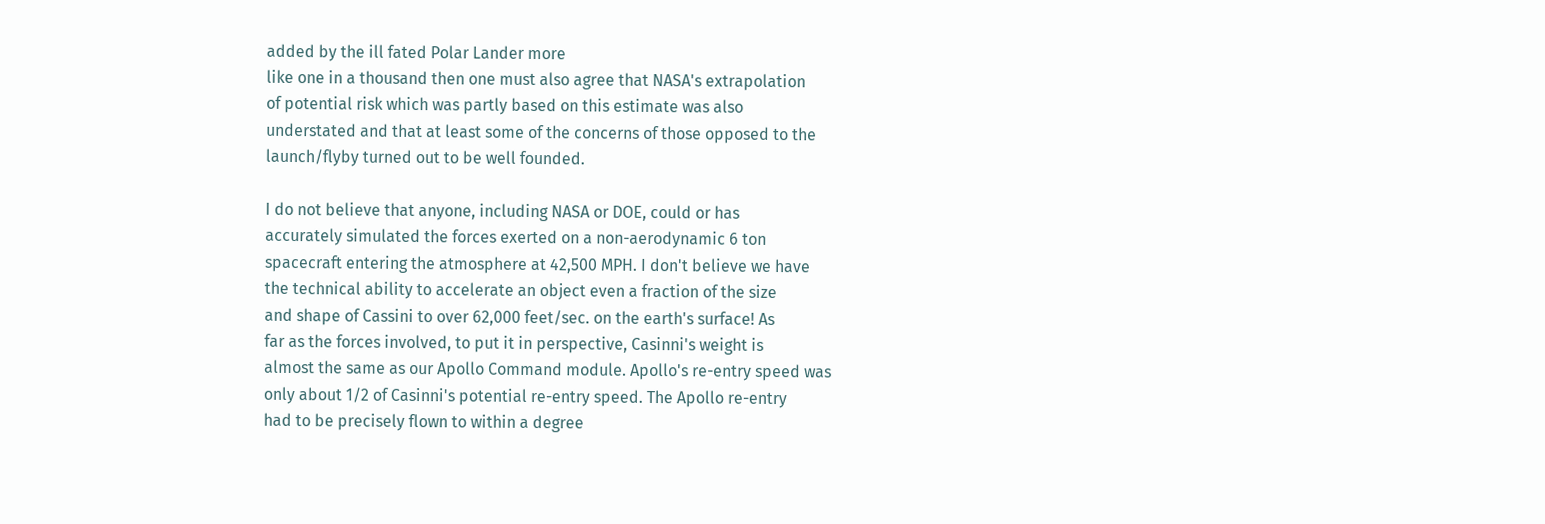added by the ill fated Polar Lander more
like one in a thousand then one must also agree that NASA's extrapolation
of potential risk which was partly based on this estimate was also
understated and that at least some of the concerns of those opposed to the
launch/flyby turned out to be well founded.

I do not believe that anyone, including NASA or DOE, could or has
accurately simulated the forces exerted on a non-aerodynamic 6 ton
spacecraft entering the atmosphere at 42,500 MPH. I don't believe we have
the technical ability to accelerate an object even a fraction of the size
and shape of Cassini to over 62,000 feet/sec. on the earth's surface! As
far as the forces involved, to put it in perspective, Casinni's weight is
almost the same as our Apollo Command module. Apollo's re-entry speed was
only about 1/2 of Casinni's potential re-entry speed. The Apollo re-entry
had to be precisely flown to within a degree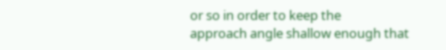or so in order to keep the
approach angle shallow enough that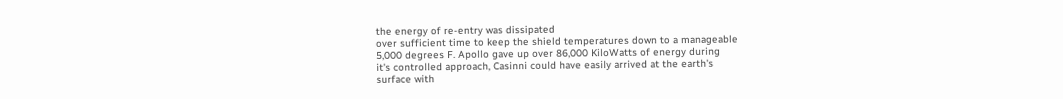the energy of re-entry was dissipated
over sufficient time to keep the shield temperatures down to a manageable
5,000 degrees F. Apollo gave up over 86,000 KiloWatts of energy during
it's controlled approach, Casinni could have easily arrived at the earth's
surface with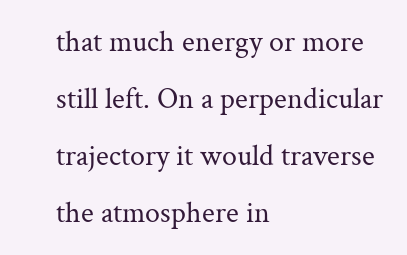that much energy or more still left. On a perpendicular
trajectory it would traverse the atmosphere in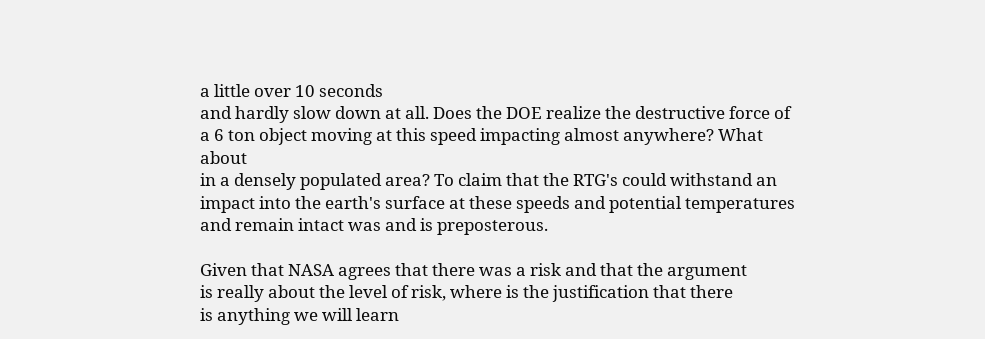a little over 10 seconds
and hardly slow down at all. Does the DOE realize the destructive force of
a 6 ton object moving at this speed impacting almost anywhere? What about
in a densely populated area? To claim that the RTG's could withstand an
impact into the earth's surface at these speeds and potential temperatures
and remain intact was and is preposterous.

Given that NASA agrees that there was a risk and that the argument
is really about the level of risk, where is the justification that there
is anything we will learn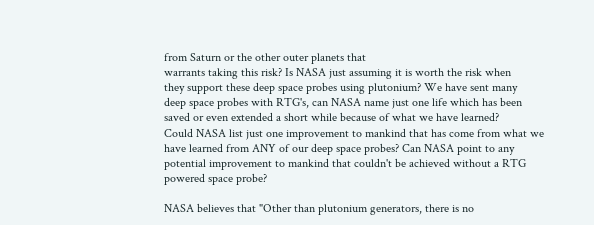from Saturn or the other outer planets that
warrants taking this risk? Is NASA just assuming it is worth the risk when
they support these deep space probes using plutonium? We have sent many
deep space probes with RTG's, can NASA name just one life which has been
saved or even extended a short while because of what we have learned?
Could NASA list just one improvement to mankind that has come from what we
have learned from ANY of our deep space probes? Can NASA point to any
potential improvement to mankind that couldn't be achieved without a RTG
powered space probe?

NASA believes that "Other than plutonium generators, there is no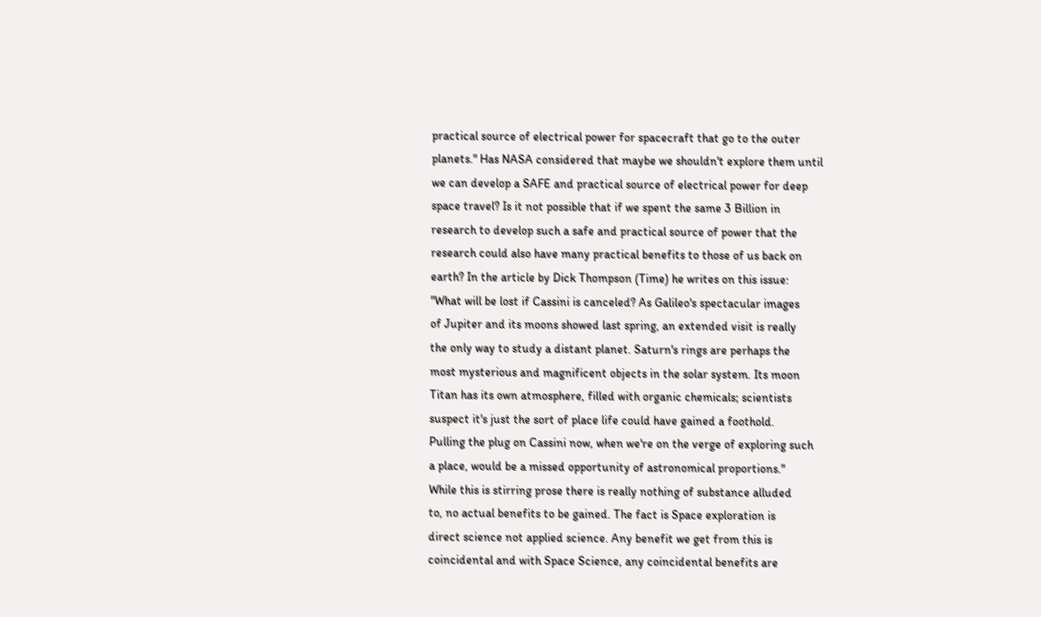practical source of electrical power for spacecraft that go to the outer
planets." Has NASA considered that maybe we shouldn't explore them until
we can develop a SAFE and practical source of electrical power for deep
space travel? Is it not possible that if we spent the same 3 Billion in
research to develop such a safe and practical source of power that the
research could also have many practical benefits to those of us back on
earth? In the article by Dick Thompson (Time) he writes on this issue:
"What will be lost if Cassini is canceled? As Galileo's spectacular images
of Jupiter and its moons showed last spring, an extended visit is really
the only way to study a distant planet. Saturn's rings are perhaps the
most mysterious and magnificent objects in the solar system. Its moon
Titan has its own atmosphere, filled with organic chemicals; scientists
suspect it's just the sort of place life could have gained a foothold.
Pulling the plug on Cassini now, when we're on the verge of exploring such
a place, would be a missed opportunity of astronomical proportions."
While this is stirring prose there is really nothing of substance alluded
to, no actual benefits to be gained. The fact is Space exploration is
direct science not applied science. Any benefit we get from this is
coincidental and with Space Science, any coincidental benefits are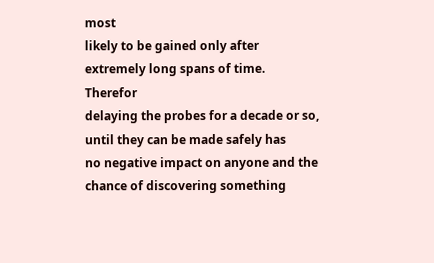most
likely to be gained only after extremely long spans of time. Therefor
delaying the probes for a decade or so, until they can be made safely has
no negative impact on anyone and the chance of discovering something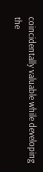coincidentally valuable while developing the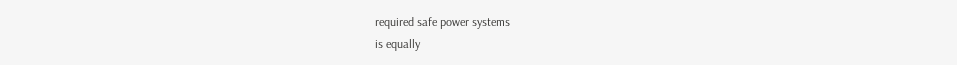required safe power systems
is equally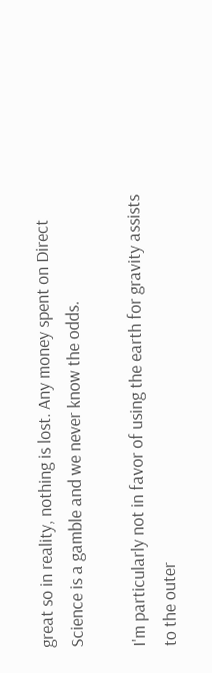great so in reality, nothing is lost. Any money spent on Direct
Science is a gamble and we never know the odds.

I'm particularly not in favor of using the earth for gravity assists
to the outer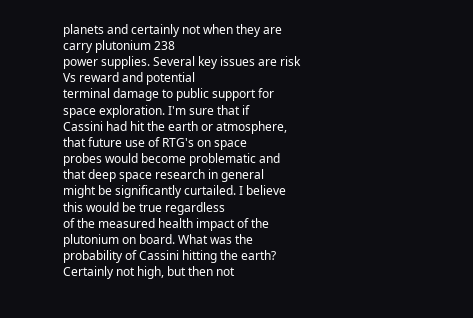planets and certainly not when they are carry plutonium 238
power supplies. Several key issues are risk Vs reward and potential
terminal damage to public support for space exploration. I'm sure that if
Cassini had hit the earth or atmosphere, that future use of RTG's on space
probes would become problematic and that deep space research in general
might be significantly curtailed. I believe this would be true regardless
of the measured health impact of the plutonium on board. What was the
probability of Cassini hitting the earth? Certainly not high, but then not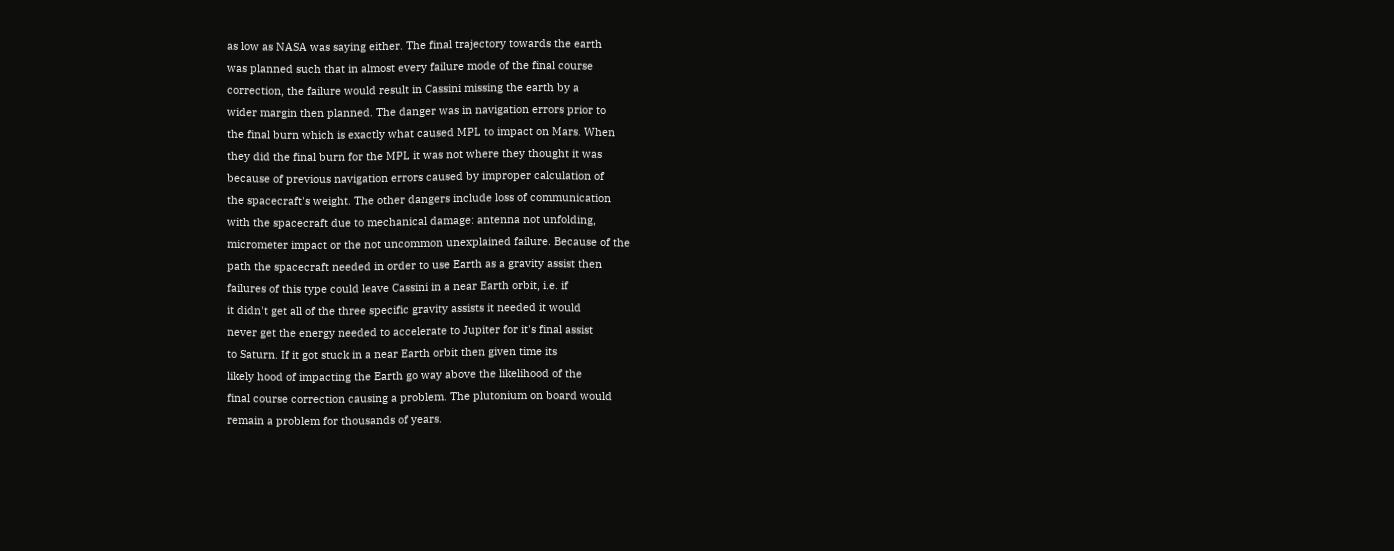as low as NASA was saying either. The final trajectory towards the earth
was planned such that in almost every failure mode of the final course
correction, the failure would result in Cassini missing the earth by a
wider margin then planned. The danger was in navigation errors prior to
the final burn which is exactly what caused MPL to impact on Mars. When
they did the final burn for the MPL it was not where they thought it was
because of previous navigation errors caused by improper calculation of
the spacecraft's weight. The other dangers include loss of communication
with the spacecraft due to mechanical damage: antenna not unfolding,
micrometer impact or the not uncommon unexplained failure. Because of the
path the spacecraft needed in order to use Earth as a gravity assist then
failures of this type could leave Cassini in a near Earth orbit, i.e. if
it didn't get all of the three specific gravity assists it needed it would
never get the energy needed to accelerate to Jupiter for it's final assist
to Saturn. If it got stuck in a near Earth orbit then given time its
likely hood of impacting the Earth go way above the likelihood of the
final course correction causing a problem. The plutonium on board would
remain a problem for thousands of years.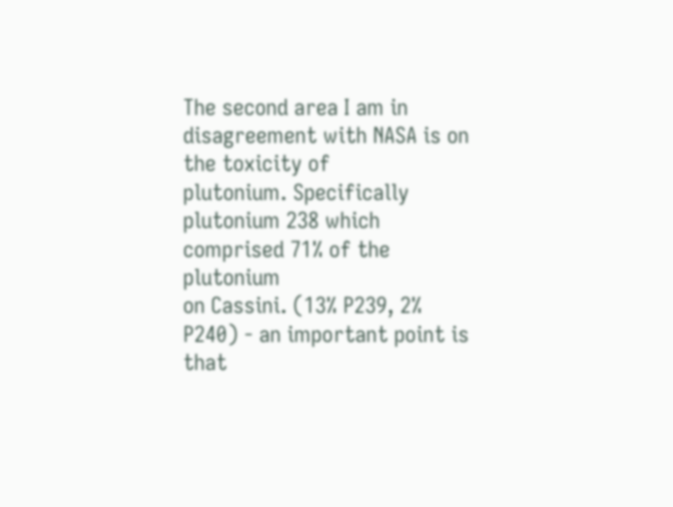The second area I am in disagreement with NASA is on the toxicity of
plutonium. Specifically plutonium 238 which comprised 71% of the plutonium
on Cassini. (13% P239, 2% P240) - an important point is that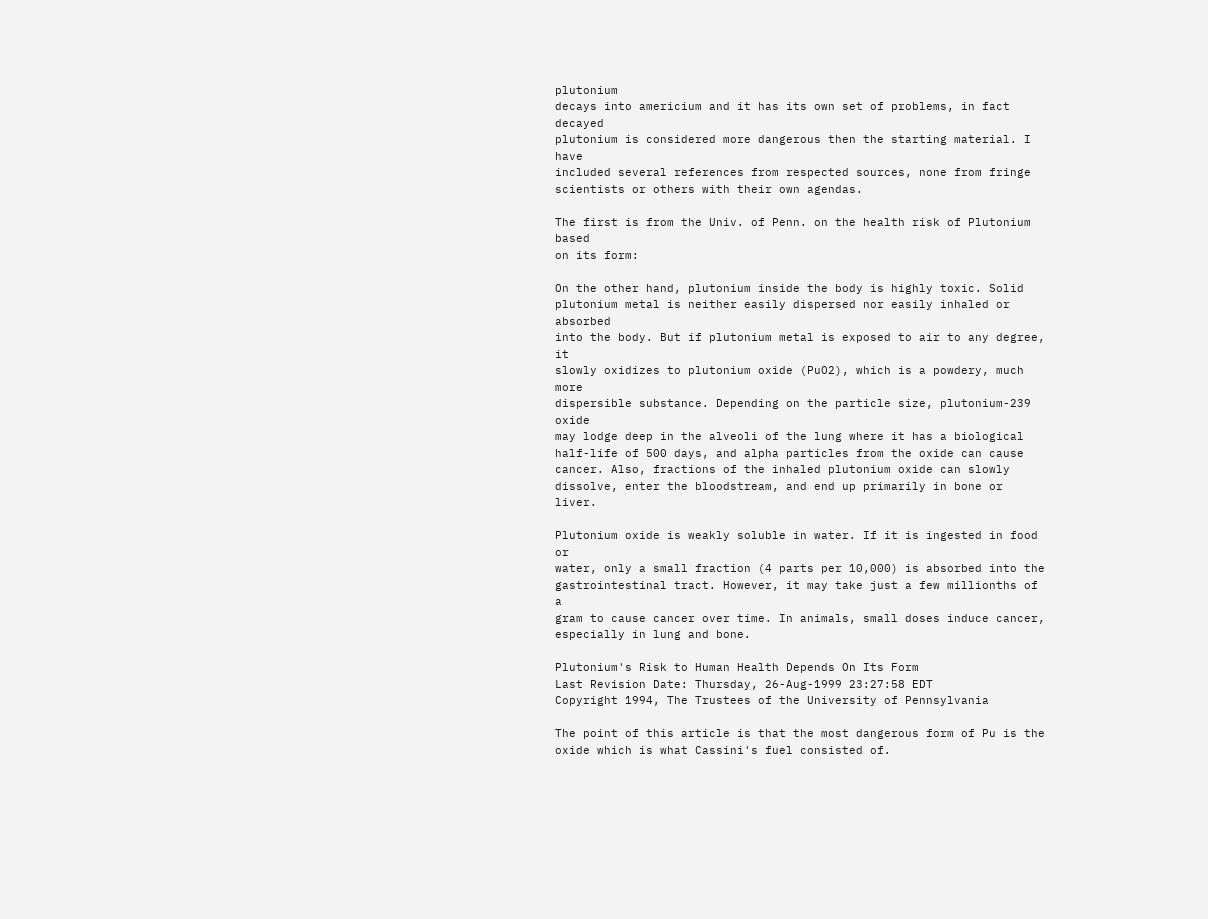plutonium
decays into americium and it has its own set of problems, in fact decayed
plutonium is considered more dangerous then the starting material. I have
included several references from respected sources, none from fringe
scientists or others with their own agendas.

The first is from the Univ. of Penn. on the health risk of Plutonium based
on its form:

On the other hand, plutonium inside the body is highly toxic. Solid
plutonium metal is neither easily dispersed nor easily inhaled or absorbed
into the body. But if plutonium metal is exposed to air to any degree, it
slowly oxidizes to plutonium oxide (PuO2), which is a powdery, much more
dispersible substance. Depending on the particle size, plutonium-239 oxide
may lodge deep in the alveoli of the lung where it has a biological
half-life of 500 days, and alpha particles from the oxide can cause
cancer. Also, fractions of the inhaled plutonium oxide can slowly
dissolve, enter the bloodstream, and end up primarily in bone or liver.

Plutonium oxide is weakly soluble in water. If it is ingested in food or
water, only a small fraction (4 parts per 10,000) is absorbed into the
gastrointestinal tract. However, it may take just a few millionths of a
gram to cause cancer over time. In animals, small doses induce cancer,
especially in lung and bone.

Plutonium's Risk to Human Health Depends On Its Form
Last Revision Date: Thursday, 26-Aug-1999 23:27:58 EDT
Copyright 1994, The Trustees of the University of Pennsylvania

The point of this article is that the most dangerous form of Pu is the
oxide which is what Cassini's fuel consisted of.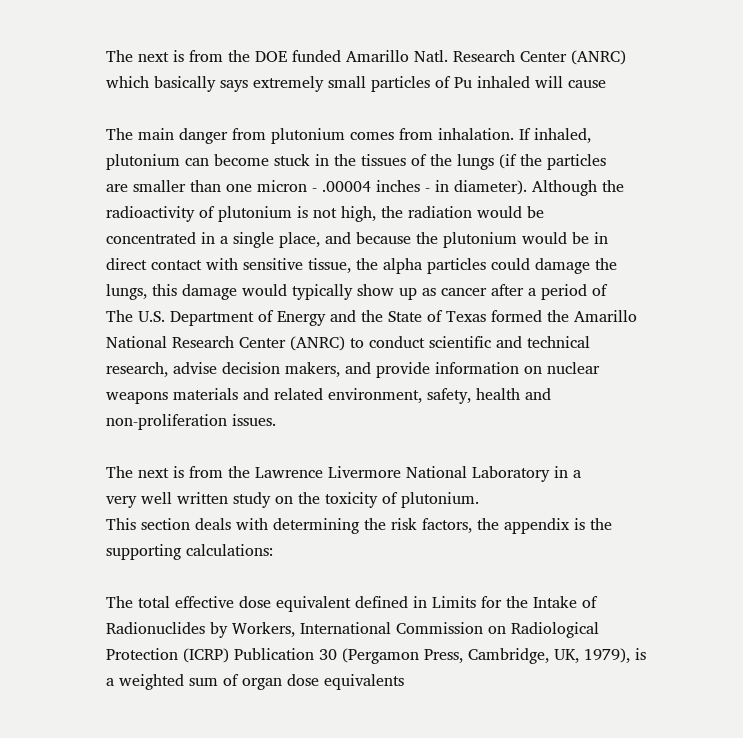The next is from the DOE funded Amarillo Natl. Research Center (ANRC)
which basically says extremely small particles of Pu inhaled will cause

The main danger from plutonium comes from inhalation. If inhaled,
plutonium can become stuck in the tissues of the lungs (if the particles
are smaller than one micron - .00004 inches - in diameter). Although the
radioactivity of plutonium is not high, the radiation would be
concentrated in a single place, and because the plutonium would be in
direct contact with sensitive tissue, the alpha particles could damage the
lungs, this damage would typically show up as cancer after a period of
The U.S. Department of Energy and the State of Texas formed the Amarillo
National Research Center (ANRC) to conduct scientific and technical
research, advise decision makers, and provide information on nuclear
weapons materials and related environment, safety, health and
non-proliferation issues.

The next is from the Lawrence Livermore National Laboratory in a
very well written study on the toxicity of plutonium.
This section deals with determining the risk factors, the appendix is the
supporting calculations:

The total effective dose equivalent defined in Limits for the Intake of
Radionuclides by Workers, International Commission on Radiological
Protection (ICRP) Publication 30 (Pergamon Press, Cambridge, UK, 1979), is
a weighted sum of organ dose equivalents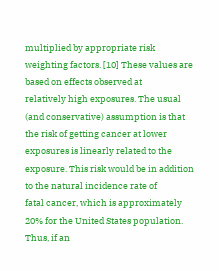multiplied by appropriate risk
weighting factors. [10] These values are based on effects observed at
relatively high exposures. The usual (and conservative) assumption is that
the risk of getting cancer at lower exposures is linearly related to the
exposure. This risk would be in addition to the natural incidence rate of
fatal cancer, which is approximately 20% for the United States population.
Thus, if an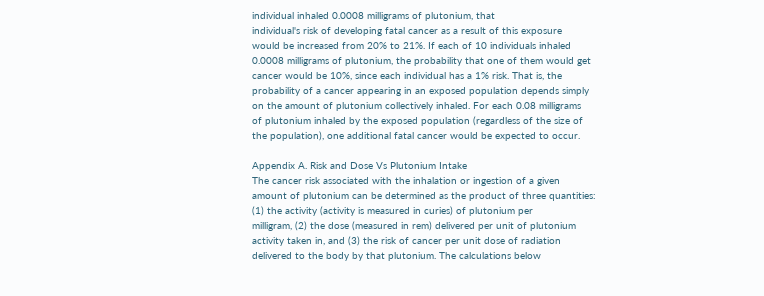individual inhaled 0.0008 milligrams of plutonium, that
individual's risk of developing fatal cancer as a result of this exposure
would be increased from 20% to 21%. If each of 10 individuals inhaled
0.0008 milligrams of plutonium, the probability that one of them would get
cancer would be 10%, since each individual has a 1% risk. That is, the
probability of a cancer appearing in an exposed population depends simply
on the amount of plutonium collectively inhaled. For each 0.08 milligrams
of plutonium inhaled by the exposed population (regardless of the size of
the population), one additional fatal cancer would be expected to occur.

Appendix A. Risk and Dose Vs Plutonium Intake
The cancer risk associated with the inhalation or ingestion of a given
amount of plutonium can be determined as the product of three quantities:
(1) the activity (activity is measured in curies) of plutonium per
milligram, (2) the dose (measured in rem) delivered per unit of plutonium
activity taken in, and (3) the risk of cancer per unit dose of radiation
delivered to the body by that plutonium. The calculations below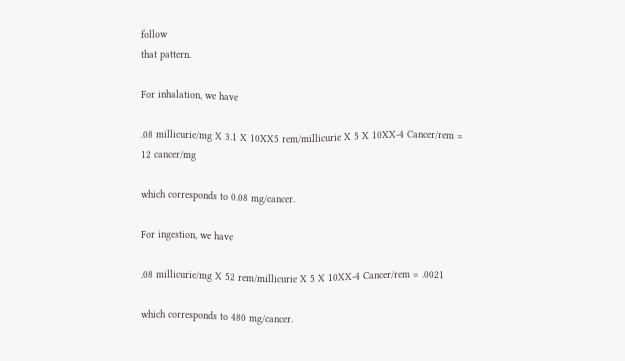follow
that pattern.

For inhalation, we have

.08 millicurie/mg X 3.1 X 10XX5 rem/millicurie X 5 X 10XX-4 Cancer/rem =
12 cancer/mg

which corresponds to 0.08 mg/cancer.

For ingestion, we have

.08 millicurie/mg X 52 rem/millicurie X 5 X 10XX-4 Cancer/rem = .0021

which corresponds to 480 mg/cancer.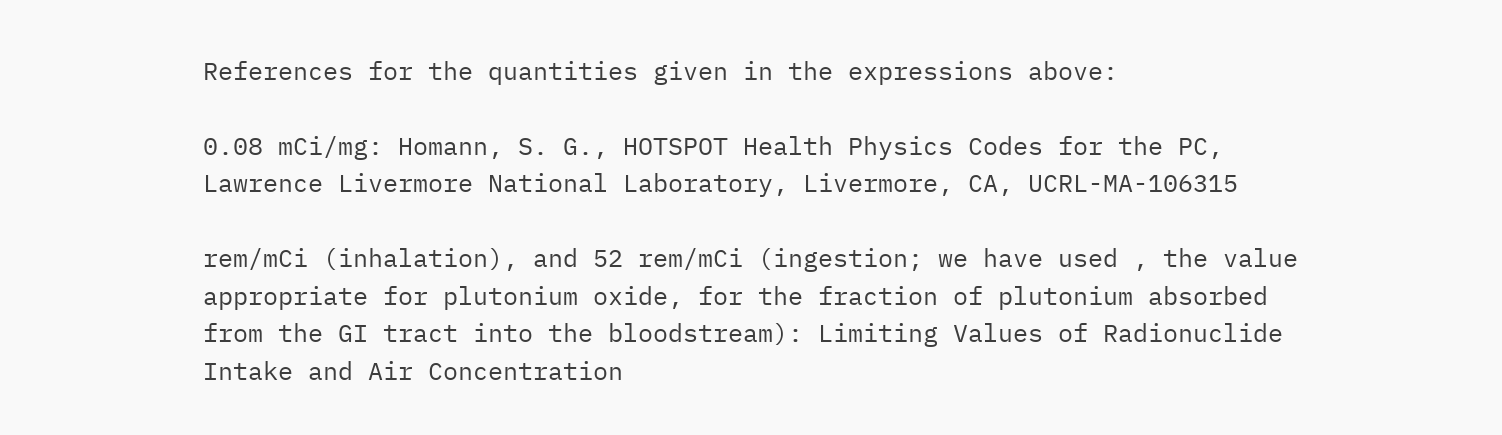References for the quantities given in the expressions above:

0.08 mCi/mg: Homann, S. G., HOTSPOT Health Physics Codes for the PC,
Lawrence Livermore National Laboratory, Livermore, CA, UCRL-MA-106315

rem/mCi (inhalation), and 52 rem/mCi (ingestion; we have used , the value
appropriate for plutonium oxide, for the fraction of plutonium absorbed
from the GI tract into the bloodstream): Limiting Values of Radionuclide
Intake and Air Concentration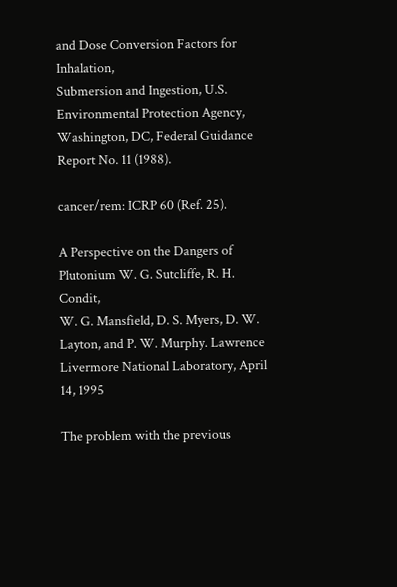and Dose Conversion Factors for Inhalation,
Submersion and Ingestion, U.S. Environmental Protection Agency,
Washington, DC, Federal Guidance Report No. 11 (1988).

cancer/rem: ICRP 60 (Ref. 25).

A Perspective on the Dangers of Plutonium W. G. Sutcliffe, R. H. Condit,
W. G. Mansfield, D. S. Myers, D. W. Layton, and P. W. Murphy. Lawrence
Livermore National Laboratory, April 14, 1995

The problem with the previous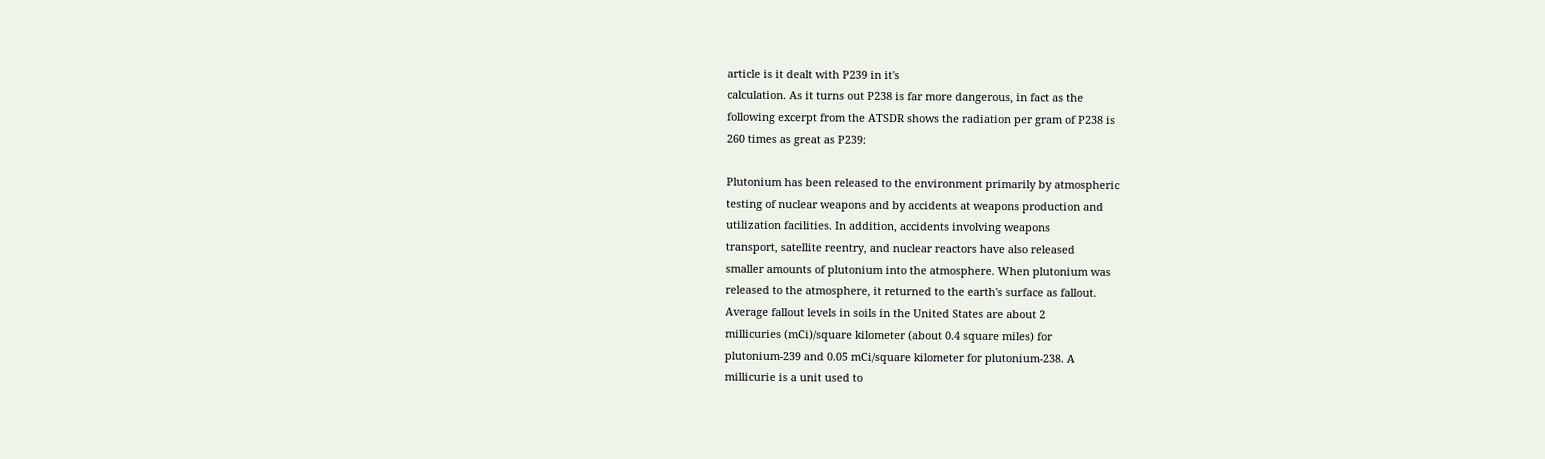article is it dealt with P239 in it's
calculation. As it turns out P238 is far more dangerous, in fact as the
following excerpt from the ATSDR shows the radiation per gram of P238 is
260 times as great as P239:

Plutonium has been released to the environment primarily by atmospheric
testing of nuclear weapons and by accidents at weapons production and
utilization facilities. In addition, accidents involving weapons
transport, satellite reentry, and nuclear reactors have also released
smaller amounts of plutonium into the atmosphere. When plutonium was
released to the atmosphere, it returned to the earth's surface as fallout.
Average fallout levels in soils in the United States are about 2
millicuries (mCi)/square kilometer (about 0.4 square miles) for
plutonium-239 and 0.05 mCi/square kilometer for plutonium-238. A
millicurie is a unit used to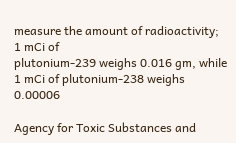measure the amount of radioactivity; 1 mCi of
plutonium-239 weighs 0.016 gm, while 1 mCi of plutonium-238 weighs 0.00006

Agency for Toxic Substances and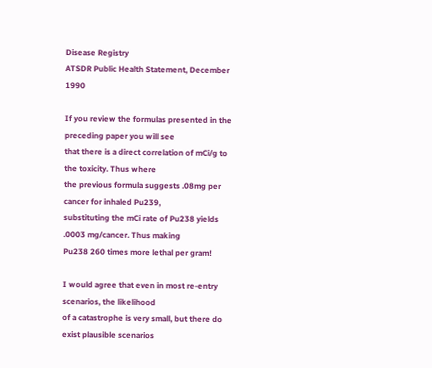Disease Registry
ATSDR Public Health Statement, December 1990

If you review the formulas presented in the preceding paper you will see
that there is a direct correlation of mCi/g to the toxicity. Thus where
the previous formula suggests .08mg per cancer for inhaled Pu239,
substituting the mCi rate of Pu238 yields .0003 mg/cancer. Thus making
Pu238 260 times more lethal per gram!

I would agree that even in most re-entry scenarios, the likelihood
of a catastrophe is very small, but there do exist plausible scenarios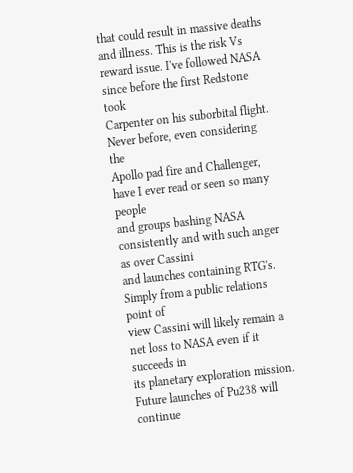that could result in massive deaths and illness. This is the risk Vs
reward issue. I've followed NASA since before the first Redstone took
Carpenter on his suborbital flight. Never before, even considering the
Apollo pad fire and Challenger, have I ever read or seen so many people
and groups bashing NASA consistently and with such anger as over Cassini
and launches containing RTG's. Simply from a public relations point of
view Cassini will likely remain a net loss to NASA even if it succeeds in
its planetary exploration mission. Future launches of Pu238 will continue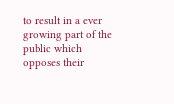to result in a ever growing part of the public which opposes their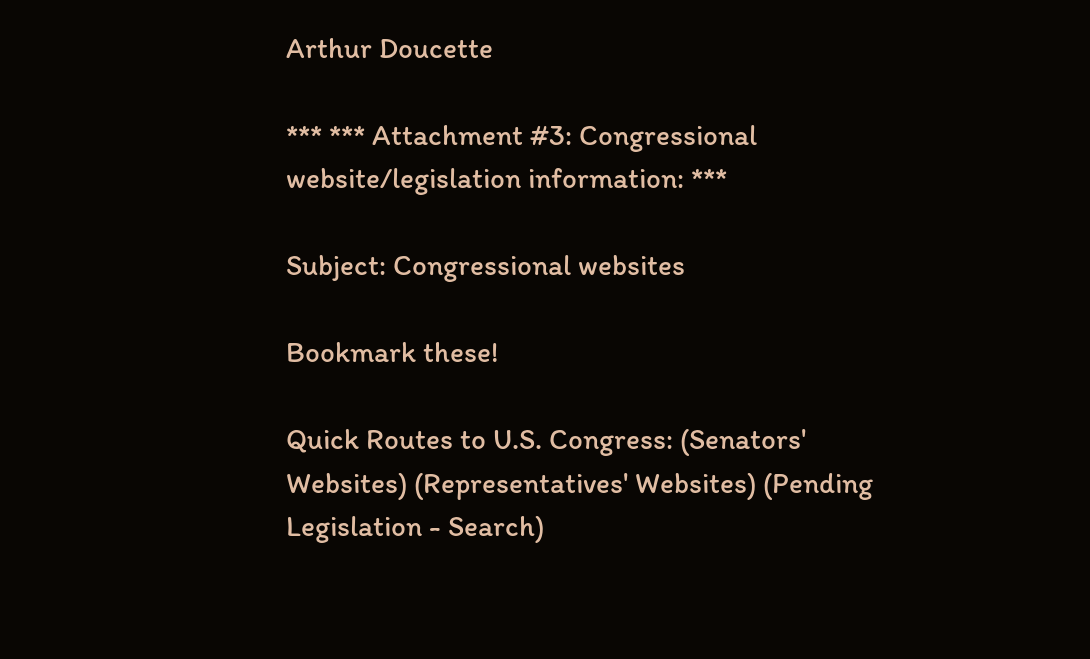Arthur Doucette

*** *** Attachment #3: Congressional website/legislation information: ***

Subject: Congressional websites

Bookmark these!

Quick Routes to U.S. Congress: (Senators' Websites) (Representatives' Websites) (Pending Legislation - Search)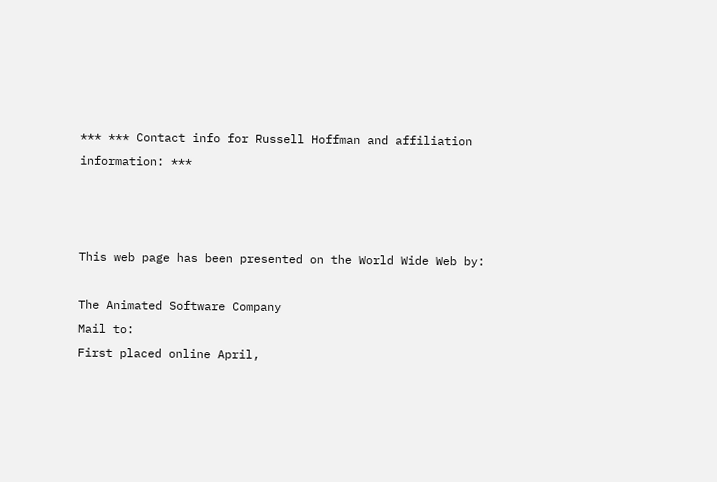*** *** Contact info for Russell Hoffman and affiliation information: ***



This web page has been presented on the World Wide Web by:

The Animated Software Company
Mail to:
First placed online April,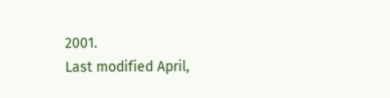2001.
Last modified April,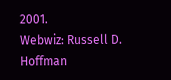2001.
Webwiz: Russell D. Hoffman